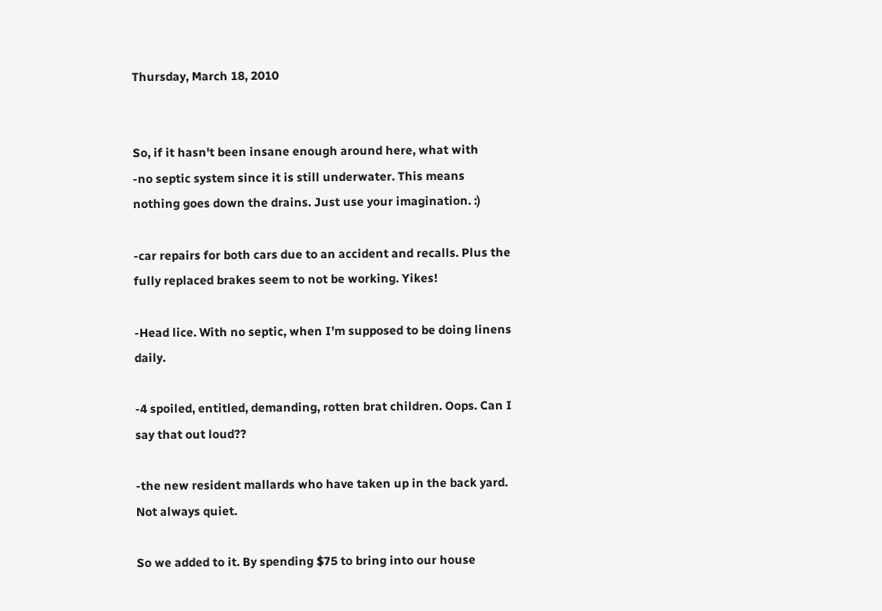Thursday, March 18, 2010


So, if it hasn't been insane enough around here, what with
-no septic system since it is still underwater. This means nothing goes down the drains. Just use your imagination. :)

-car repairs for both cars due to an accident and recalls. Plus the fully replaced brakes seem to not be working. Yikes!

-Head lice. With no septic, when I'm supposed to be doing linens daily.

-4 spoiled, entitled, demanding, rotten brat children. Oops. Can I say that out loud??

-the new resident mallards who have taken up in the back yard. Not always quiet.

So we added to it. By spending $75 to bring into our house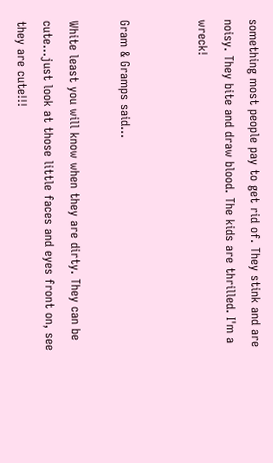something most people pay to get rid of. They stink and are noisy. They bite and draw blood. The kids are thrilled. I'm a wreck!


Gram & Gramps said...

White least you will know when they are dirty. They can be cute...just look at those little faces and eyes front on, see they are cute!!!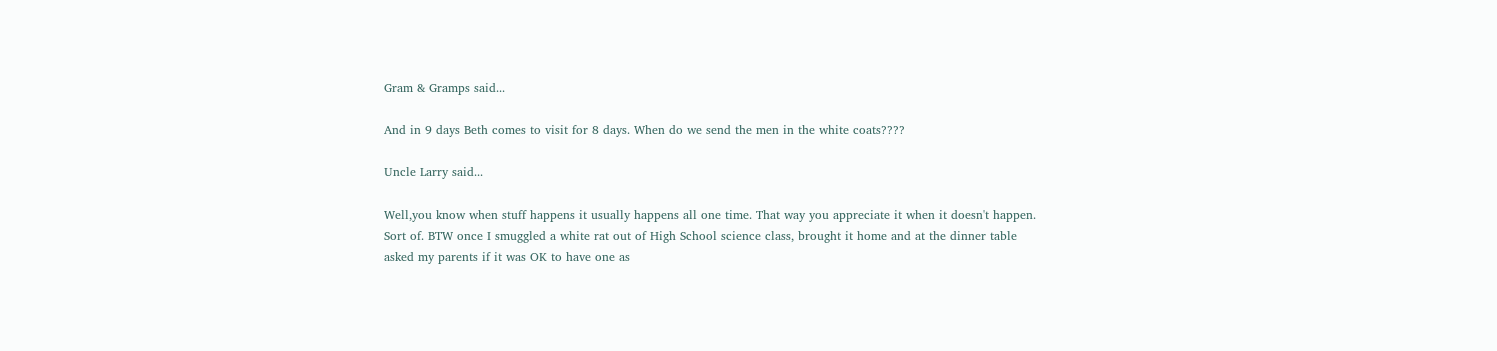Gram & Gramps said...

And in 9 days Beth comes to visit for 8 days. When do we send the men in the white coats????

Uncle Larry said...

Well,you know when stuff happens it usually happens all one time. That way you appreciate it when it doesn't happen. Sort of. BTW once I smuggled a white rat out of High School science class, brought it home and at the dinner table asked my parents if it was OK to have one as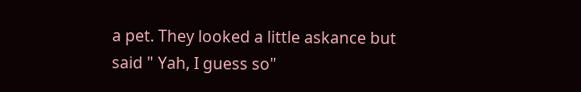a pet. They looked a little askance but said " Yah, I guess so"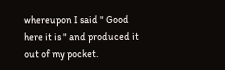whereupon I said " Good here it is " and produced it out of my pocket.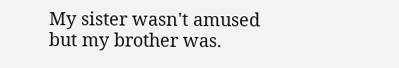My sister wasn't amused but my brother was.